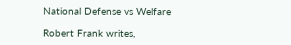National Defense vs Welfare

Robert Frank writes,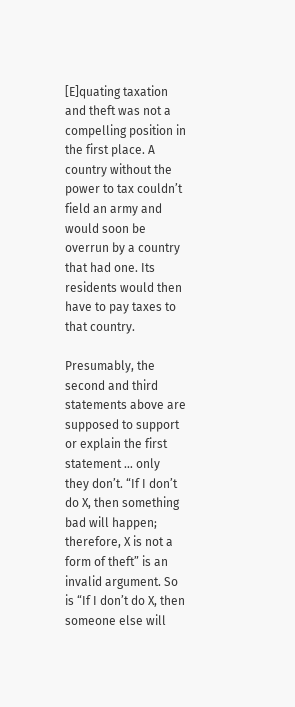[E]quating taxation and theft was not a compelling position in the first place. A country without the power to tax couldn’t field an army and would soon be overrun by a country that had one. Its residents would then have to pay taxes to that country.

Presumably, the second and third statements above are supposed to support or explain the first statement … only they don’t. “If I don’t do X, then something bad will happen; therefore, X is not a form of theft” is an invalid argument. So is “If I don’t do X, then someone else will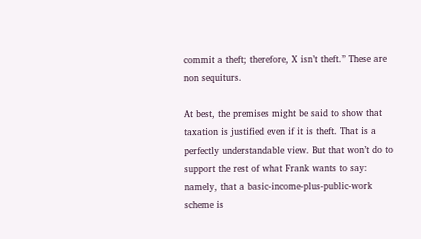commit a theft; therefore, X isn’t theft.” These are non sequiturs.

At best, the premises might be said to show that taxation is justified even if it is theft. That is a perfectly understandable view. But that won’t do to support the rest of what Frank wants to say: namely, that a basic-income-plus-public-work scheme is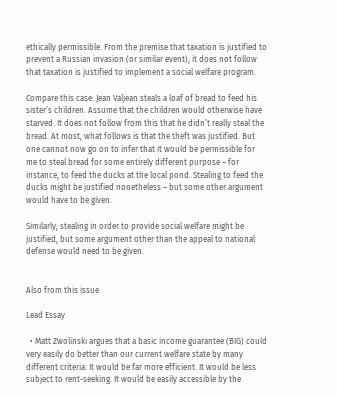ethically permissible. From the premise that taxation is justified to prevent a Russian invasion (or similar event), it does not follow that taxation is justified to implement a social welfare program.

Compare this case: Jean Valjean steals a loaf of bread to feed his sister’s children. Assume that the children would otherwise have starved. It does not follow from this that he didn’t really steal the bread. At most, what follows is that the theft was justified. But one cannot now go on to infer that it would be permissible for me to steal bread for some entirely different purpose – for instance, to feed the ducks at the local pond. Stealing to feed the ducks might be justified nonetheless – but some other argument would have to be given.

Similarly, stealing in order to provide social welfare might be justified, but some argument other than the appeal to national defense would need to be given.


Also from this issue

Lead Essay

  • Matt Zwolinski argues that a basic income guarantee (BIG) could very easily do better than our current welfare state by many different criteria. It would be far more efficient. It would be less subject to rent-seeking. It would be easily accessible by the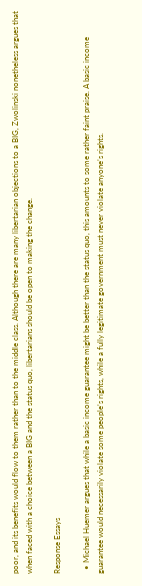poor, and its benefits would flow to them rather than to the middle class. Although there are many libertarian objections to a BIG, Zwolinski nonetheless argues that when faced with a choice between a BIG and the status quo, libertarians should be open to making the change.

Response Essays

  • Michael Huemer argues that while a basic income guarantee might be better than the status quo, this amounts to some rather faint praise. A basic income guarantee would necessarily violate some people’s rights, while a fully legitimate government must never violate anyone’s rights.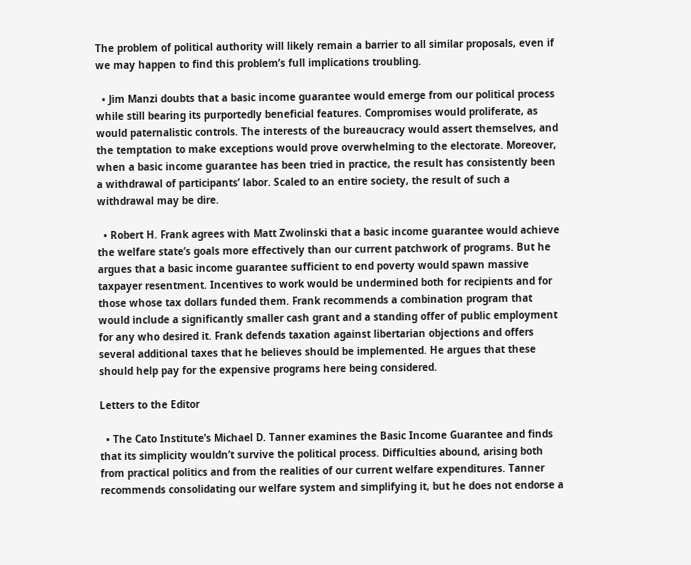The problem of political authority will likely remain a barrier to all similar proposals, even if we may happen to find this problem’s full implications troubling.

  • Jim Manzi doubts that a basic income guarantee would emerge from our political process while still bearing its purportedly beneficial features. Compromises would proliferate, as would paternalistic controls. The interests of the bureaucracy would assert themselves, and the temptation to make exceptions would prove overwhelming to the electorate. Moreover, when a basic income guarantee has been tried in practice, the result has consistently been a withdrawal of participants’ labor. Scaled to an entire society, the result of such a withdrawal may be dire.

  • Robert H. Frank agrees with Matt Zwolinski that a basic income guarantee would achieve the welfare state’s goals more effectively than our current patchwork of programs. But he argues that a basic income guarantee sufficient to end poverty would spawn massive taxpayer resentment. Incentives to work would be undermined both for recipients and for those whose tax dollars funded them. Frank recommends a combination program that would include a significantly smaller cash grant and a standing offer of public employment for any who desired it. Frank defends taxation against libertarian objections and offers several additional taxes that he believes should be implemented. He argues that these should help pay for the expensive programs here being considered.

Letters to the Editor

  • The Cato Institute’s Michael D. Tanner examines the Basic Income Guarantee and finds that its simplicity wouldn’t survive the political process. Difficulties abound, arising both from practical politics and from the realities of our current welfare expenditures. Tanner recommends consolidating our welfare system and simplifying it, but he does not endorse a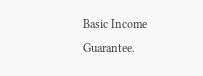Basic Income Guarantee.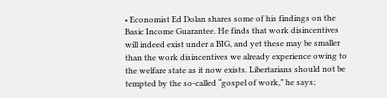• Economist Ed Dolan shares some of his findings on the Basic Income Guarantee. He finds that work disincentives will indeed exist under a BIG, and yet these may be smaller than the work disincentives we already experience owing to the welfare state as it now exists. Libertarians should not be tempted by the so-called “gospel of work,” he says;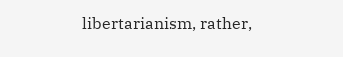libertarianism, rather,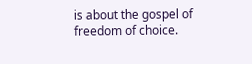is about the gospel of freedom of choice.